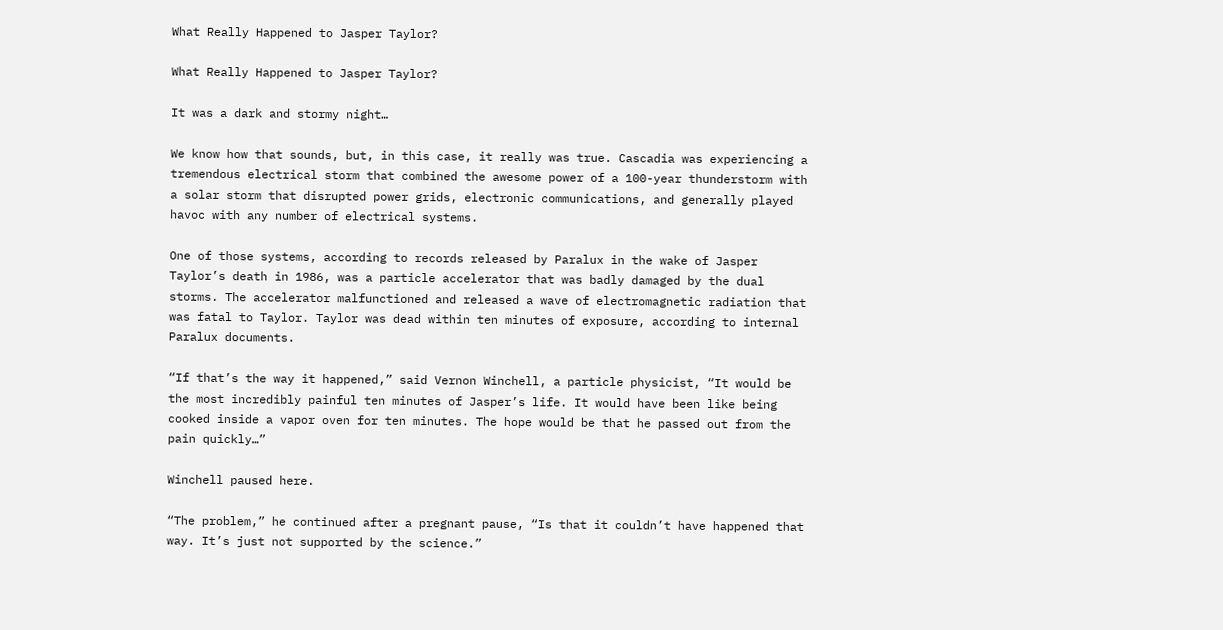What Really Happened to Jasper Taylor?

What Really Happened to Jasper Taylor?

It was a dark and stormy night…

We know how that sounds, but, in this case, it really was true. Cascadia was experiencing a tremendous electrical storm that combined the awesome power of a 100-year thunderstorm with a solar storm that disrupted power grids, electronic communications, and generally played havoc with any number of electrical systems.

One of those systems, according to records released by Paralux in the wake of Jasper Taylor’s death in 1986, was a particle accelerator that was badly damaged by the dual storms. The accelerator malfunctioned and released a wave of electromagnetic radiation that was fatal to Taylor. Taylor was dead within ten minutes of exposure, according to internal Paralux documents.

“If that’s the way it happened,” said Vernon Winchell, a particle physicist, “It would be the most incredibly painful ten minutes of Jasper’s life. It would have been like being cooked inside a vapor oven for ten minutes. The hope would be that he passed out from the pain quickly…”

Winchell paused here.

“The problem,” he continued after a pregnant pause, “Is that it couldn’t have happened that way. It’s just not supported by the science.”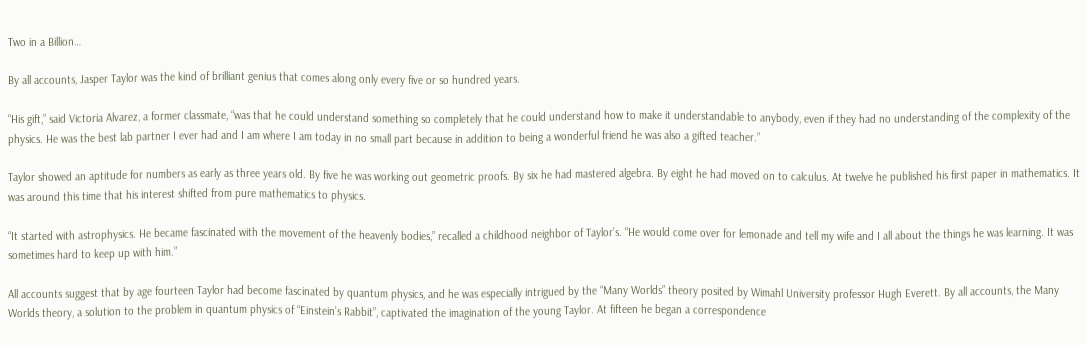Two in a Billion…

By all accounts, Jasper Taylor was the kind of brilliant genius that comes along only every five or so hundred years.

“His gift,” said Victoria Alvarez, a former classmate, “was that he could understand something so completely that he could understand how to make it understandable to anybody, even if they had no understanding of the complexity of the physics. He was the best lab partner I ever had and I am where I am today in no small part because in addition to being a wonderful friend he was also a gifted teacher.”

Taylor showed an aptitude for numbers as early as three years old. By five he was working out geometric proofs. By six he had mastered algebra. By eight he had moved on to calculus. At twelve he published his first paper in mathematics. It was around this time that his interest shifted from pure mathematics to physics.

“It started with astrophysics. He became fascinated with the movement of the heavenly bodies,” recalled a childhood neighbor of Taylor’s. “He would come over for lemonade and tell my wife and I all about the things he was learning. It was sometimes hard to keep up with him.”

All accounts suggest that by age fourteen Taylor had become fascinated by quantum physics, and he was especially intrigued by the “Many Worlds” theory posited by Wimahl University professor Hugh Everett. By all accounts, the Many Worlds theory, a solution to the problem in quantum physics of “Einstein’s Rabbit”, captivated the imagination of the young Taylor. At fifteen he began a correspondence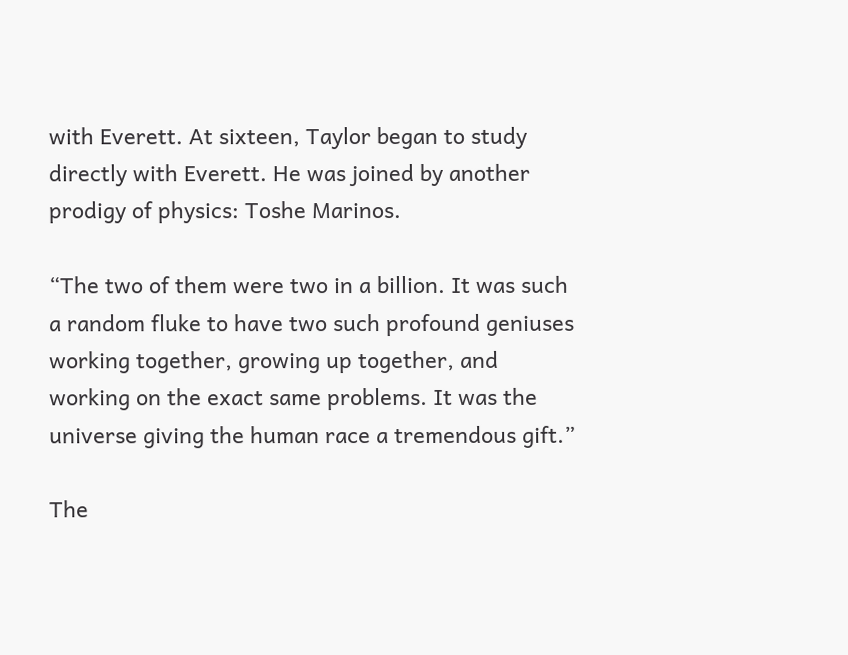with Everett. At sixteen, Taylor began to study directly with Everett. He was joined by another prodigy of physics: Toshe Marinos.

“The two of them were two in a billion. It was such a random fluke to have two such profound geniuses working together, growing up together, and working on the exact same problems. It was the universe giving the human race a tremendous gift.”

The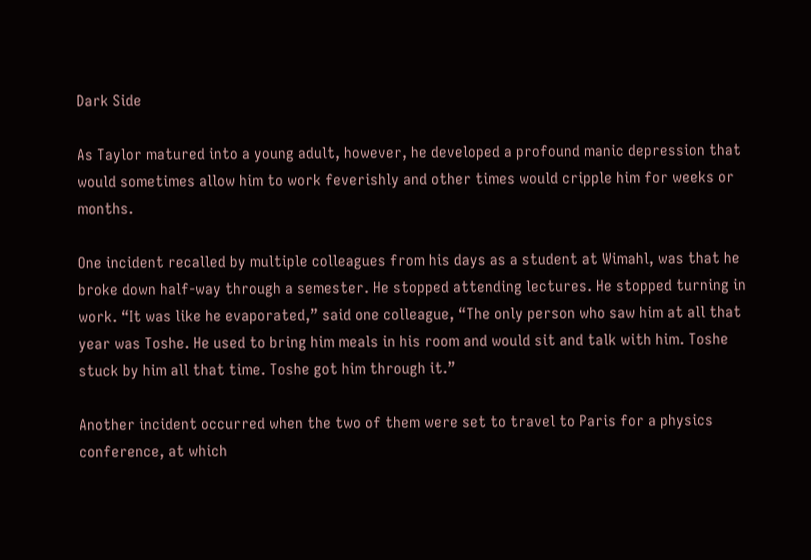Dark Side

As Taylor matured into a young adult, however, he developed a profound manic depression that would sometimes allow him to work feverishly and other times would cripple him for weeks or months.

One incident recalled by multiple colleagues from his days as a student at Wimahl, was that he broke down half-way through a semester. He stopped attending lectures. He stopped turning in work. “It was like he evaporated,” said one colleague, “The only person who saw him at all that year was Toshe. He used to bring him meals in his room and would sit and talk with him. Toshe stuck by him all that time. Toshe got him through it.”

Another incident occurred when the two of them were set to travel to Paris for a physics conference, at which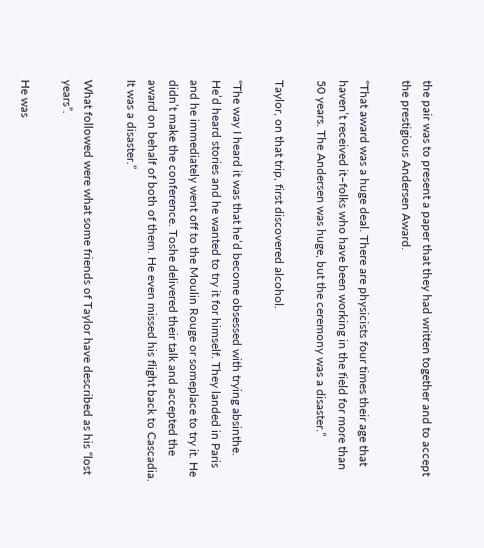the pair was to present a paper that they had written together and to accept the prestigious Andersen Award.

“That award was a huge deal. There are physicists four times their age that haven’t received it–folks who have been working in the field for more than 50 years. The Andersen was huge, but the ceremony was a disaster.”

Taylor, on that trip, first discovered alcohol.

“The way I heard it was that he’d become obsessed with trying absinthe. He’d heard stories and he wanted to try it for himself. They landed in Paris and he immediately went off to the Moulin Rouge or someplace to try it. He didn’t make the conference. Toshe delivered their talk and accepted the award on behalf of both of them. He even missed his flight back to Cascadia. It was a disaster.”

What followed were what some friends of Taylor have described as his “lost years”.

He was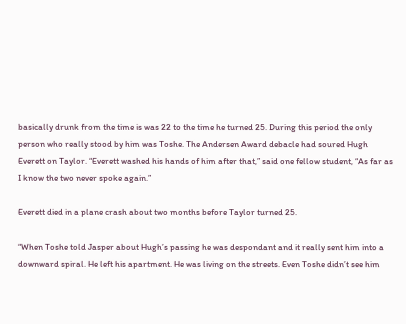basically drunk from the time is was 22 to the time he turned 25. During this period the only person who really stood by him was Toshe. The Andersen Award debacle had soured Hugh Everett on Taylor. “Everett washed his hands of him after that,” said one fellow student, “As far as I know the two never spoke again.”

Everett died in a plane crash about two months before Taylor turned 25.

“When Toshe told Jasper about Hugh’s passing he was despondant and it really sent him into a downward spiral. He left his apartment. He was living on the streets. Even Toshe didn’t see him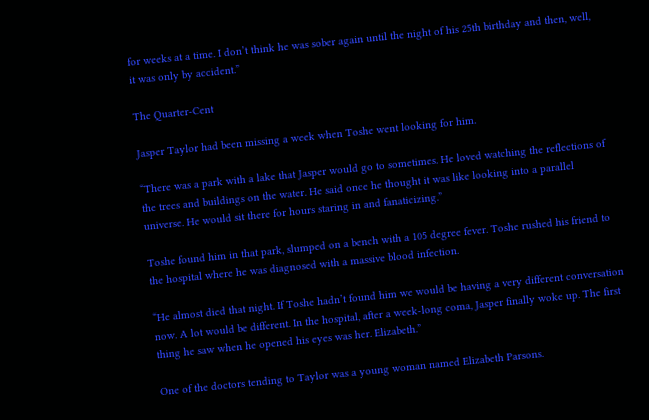for weeks at a time. I don’t think he was sober again until the night of his 25th birthday and then, well, it was only by accident.”

The Quarter-Cent

Jasper Taylor had been missing a week when Toshe went looking for him.

“There was a park with a lake that Jasper would go to sometimes. He loved watching the reflections of the trees and buildings on the water. He said once he thought it was like looking into a parallel universe. He would sit there for hours staring in and fanaticizing.”

Toshe found him in that park, slumped on a bench with a 105 degree fever. Toshe rushed his friend to the hospital where he was diagnosed with a massive blood infection.

“He almost died that night. If Toshe hadn’t found him we would be having a very different conversation now. A lot would be different. In the hospital, after a week-long coma, Jasper finally woke up. The first thing he saw when he opened his eyes was her. Elizabeth.”

One of the doctors tending to Taylor was a young woman named Elizabeth Parsons.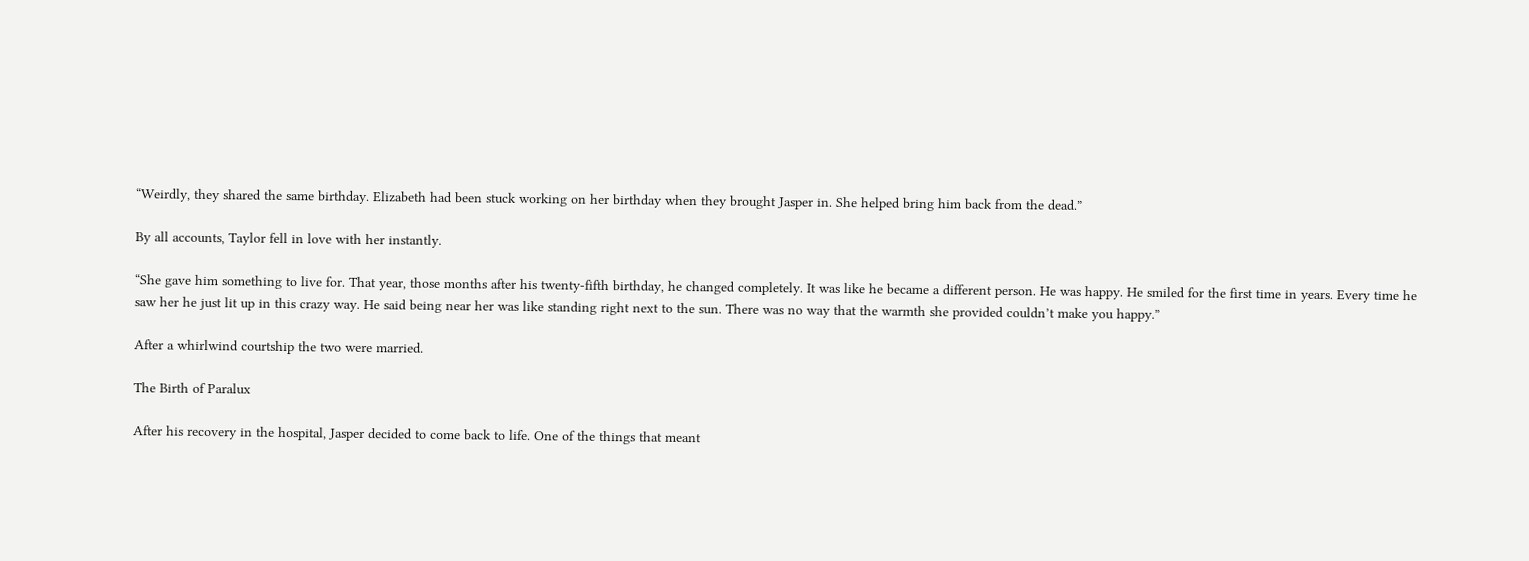“Weirdly, they shared the same birthday. Elizabeth had been stuck working on her birthday when they brought Jasper in. She helped bring him back from the dead.”

By all accounts, Taylor fell in love with her instantly.

“She gave him something to live for. That year, those months after his twenty-fifth birthday, he changed completely. It was like he became a different person. He was happy. He smiled for the first time in years. Every time he saw her he just lit up in this crazy way. He said being near her was like standing right next to the sun. There was no way that the warmth she provided couldn’t make you happy.”

After a whirlwind courtship the two were married.

The Birth of Paralux

After his recovery in the hospital, Jasper decided to come back to life. One of the things that meant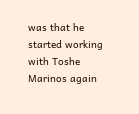was that he started working with Toshe Marinos again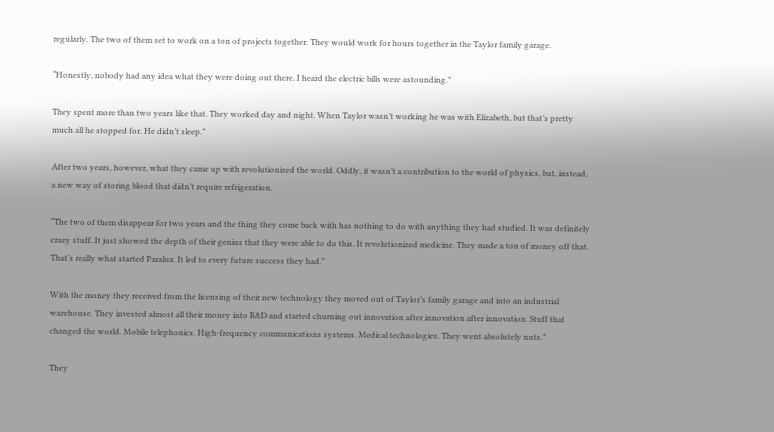regularly. The two of them set to work on a ton of projects together. They would work for hours together in the Taylor family garage.

“Honestly, nobody had any idea what they were doing out there. I heard the electric bills were astounding.”

They spent more than two years like that. They worked day and night. When Taylor wasn’t working he was with Elizabeth, but that’s pretty much all he stopped for. He didn’t sleep.”

After two years, however, what they came up with revolutionized the world. Oddly, it wasn’t a contribution to the world of physics, but, instead, a new way of storing blood that didn’t require refrigeration.

“The two of them disappear for two years and the thing they come back with has nothing to do with anything they had studied. It was definitely crazy stuff. It just showed the depth of their genius that they were able to do this. It revolutionized medicine. They made a ton of money off that. That’s really what started Paralux. It led to every future success they had.”

With the money they received from the licensing of their new technology they moved out of Taylor’s family garage and into an industrial warehouse. They invested almost all their money into R&D and started churning out innovation after innovation after innovation. Stuff that changed the world. Mobile telephonics. High-frequency communications systems. Medical technologies. They went absolutely nuts.”

They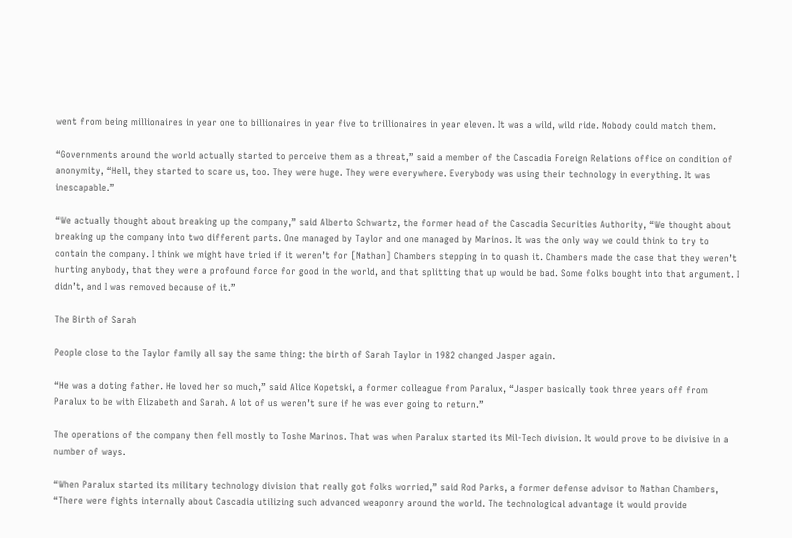went from being millionaires in year one to billionaires in year five to trillionaires in year eleven. It was a wild, wild ride. Nobody could match them.

“Governments around the world actually started to perceive them as a threat,” said a member of the Cascadia Foreign Relations office on condition of anonymity, “Hell, they started to scare us, too. They were huge. They were everywhere. Everybody was using their technology in everything. It was inescapable.”

“We actually thought about breaking up the company,” said Alberto Schwartz, the former head of the Cascadia Securities Authority, “We thought about breaking up the company into two different parts. One managed by Taylor and one managed by Marinos. It was the only way we could think to try to contain the company. I think we might have tried if it weren’t for [Nathan] Chambers stepping in to quash it. Chambers made the case that they weren’t hurting anybody, that they were a profound force for good in the world, and that splitting that up would be bad. Some folks bought into that argument. I didn’t, and I was removed because of it.”

The Birth of Sarah

People close to the Taylor family all say the same thing: the birth of Sarah Taylor in 1982 changed Jasper again.

“He was a doting father. He loved her so much,” said Alice Kopetski, a former colleague from Paralux, “Jasper basically took three years off from Paralux to be with Elizabeth and Sarah. A lot of us weren’t sure if he was ever going to return.”

The operations of the company then fell mostly to Toshe Marinos. That was when Paralux started its Mil-Tech division. It would prove to be divisive in a number of ways.

“When Paralux started its military technology division that really got folks worried,” said Rod Parks, a former defense advisor to Nathan Chambers, “There were fights internally about Cascadia utilizing such advanced weaponry around the world. The technological advantage it would provide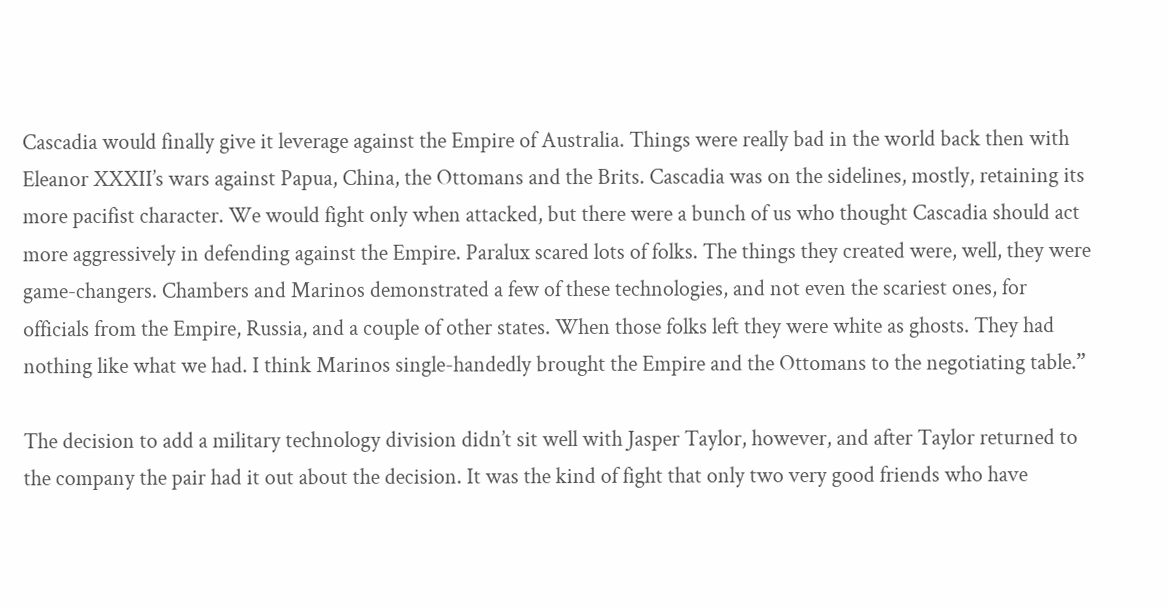Cascadia would finally give it leverage against the Empire of Australia. Things were really bad in the world back then with Eleanor XXXII’s wars against Papua, China, the Ottomans and the Brits. Cascadia was on the sidelines, mostly, retaining its more pacifist character. We would fight only when attacked, but there were a bunch of us who thought Cascadia should act more aggressively in defending against the Empire. Paralux scared lots of folks. The things they created were, well, they were game-changers. Chambers and Marinos demonstrated a few of these technologies, and not even the scariest ones, for officials from the Empire, Russia, and a couple of other states. When those folks left they were white as ghosts. They had nothing like what we had. I think Marinos single-handedly brought the Empire and the Ottomans to the negotiating table.”

The decision to add a military technology division didn’t sit well with Jasper Taylor, however, and after Taylor returned to the company the pair had it out about the decision. It was the kind of fight that only two very good friends who have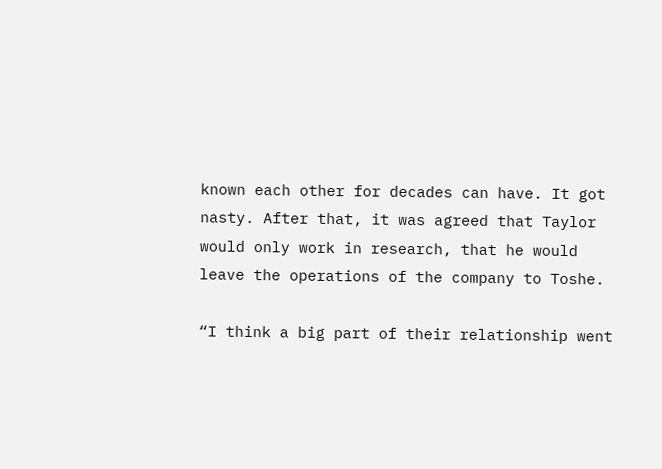known each other for decades can have. It got nasty. After that, it was agreed that Taylor would only work in research, that he would leave the operations of the company to Toshe.

“I think a big part of their relationship went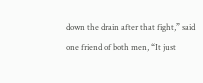down the drain after that fight,” said one friend of both men, “It just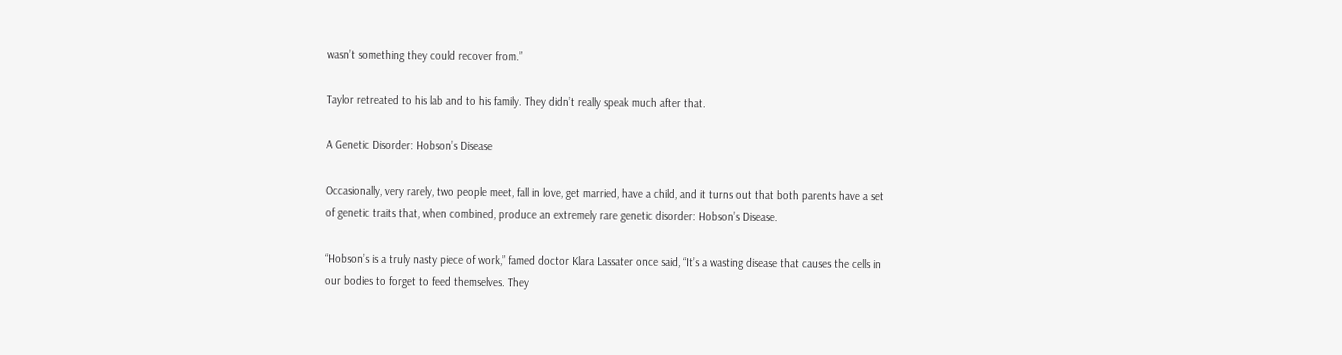wasn’t something they could recover from.”

Taylor retreated to his lab and to his family. They didn’t really speak much after that.

A Genetic Disorder: Hobson’s Disease

Occasionally, very rarely, two people meet, fall in love, get married, have a child, and it turns out that both parents have a set of genetic traits that, when combined, produce an extremely rare genetic disorder: Hobson’s Disease.

“Hobson’s is a truly nasty piece of work,” famed doctor Klara Lassater once said, “It’s a wasting disease that causes the cells in our bodies to forget to feed themselves. They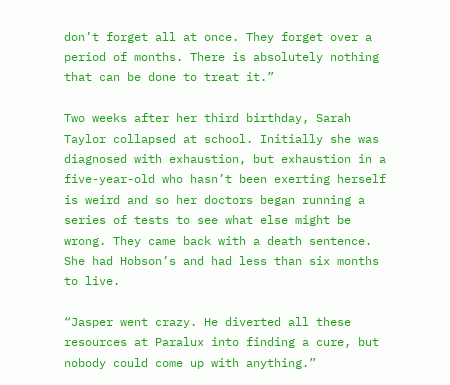don’t forget all at once. They forget over a period of months. There is absolutely nothing that can be done to treat it.”

Two weeks after her third birthday, Sarah Taylor collapsed at school. Initially she was diagnosed with exhaustion, but exhaustion in a five-year-old who hasn’t been exerting herself is weird and so her doctors began running a series of tests to see what else might be wrong. They came back with a death sentence. She had Hobson’s and had less than six months to live.

“Jasper went crazy. He diverted all these resources at Paralux into finding a cure, but nobody could come up with anything.”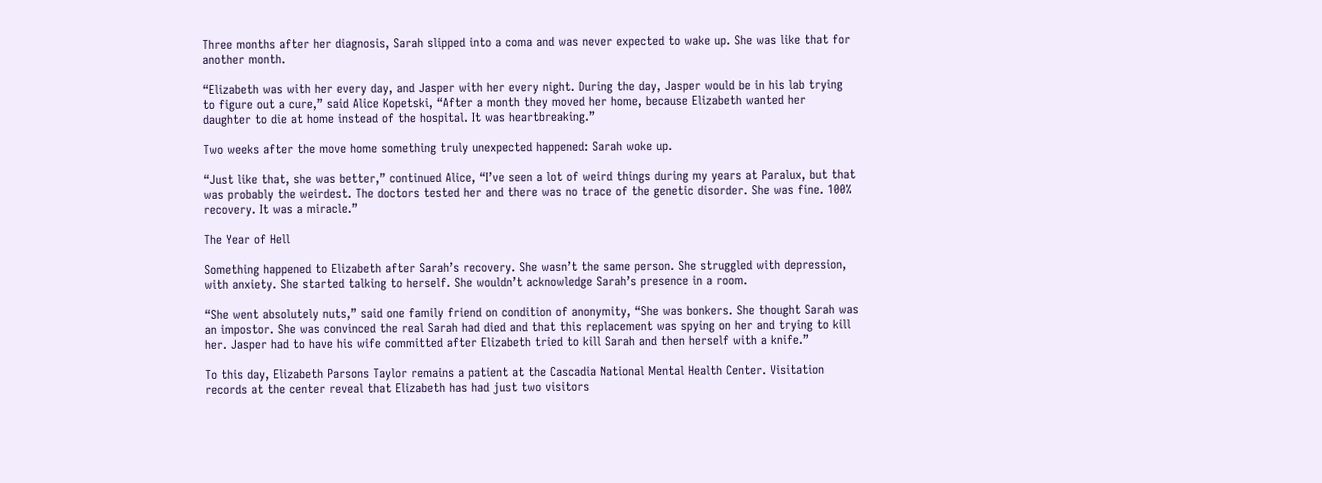Three months after her diagnosis, Sarah slipped into a coma and was never expected to wake up. She was like that for another month.

“Elizabeth was with her every day, and Jasper with her every night. During the day, Jasper would be in his lab trying to figure out a cure,” said Alice Kopetski, “After a month they moved her home, because Elizabeth wanted her daughter to die at home instead of the hospital. It was heartbreaking.”

Two weeks after the move home something truly unexpected happened: Sarah woke up.

“Just like that, she was better,” continued Alice, “I’ve seen a lot of weird things during my years at Paralux, but that was probably the weirdest. The doctors tested her and there was no trace of the genetic disorder. She was fine. 100% recovery. It was a miracle.”

The Year of Hell

Something happened to Elizabeth after Sarah’s recovery. She wasn’t the same person. She struggled with depression, with anxiety. She started talking to herself. She wouldn’t acknowledge Sarah’s presence in a room.

“She went absolutely nuts,” said one family friend on condition of anonymity, “She was bonkers. She thought Sarah was an impostor. She was convinced the real Sarah had died and that this replacement was spying on her and trying to kill her. Jasper had to have his wife committed after Elizabeth tried to kill Sarah and then herself with a knife.”

To this day, Elizabeth Parsons Taylor remains a patient at the Cascadia National Mental Health Center. Visitation records at the center reveal that Elizabeth has had just two visitors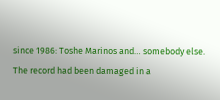since 1986: Toshe Marinos and… somebody else. The record had been damaged in a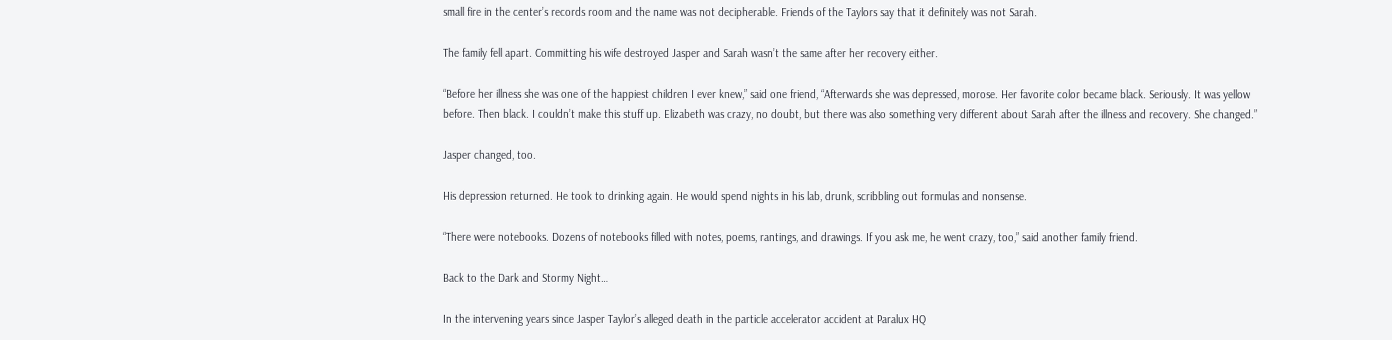small fire in the center’s records room and the name was not decipherable. Friends of the Taylors say that it definitely was not Sarah.

The family fell apart. Committing his wife destroyed Jasper and Sarah wasn’t the same after her recovery either.

“Before her illness she was one of the happiest children I ever knew,” said one friend, “Afterwards she was depressed, morose. Her favorite color became black. Seriously. It was yellow before. Then black. I couldn’t make this stuff up. Elizabeth was crazy, no doubt, but there was also something very different about Sarah after the illness and recovery. She changed.”

Jasper changed, too.

His depression returned. He took to drinking again. He would spend nights in his lab, drunk, scribbling out formulas and nonsense.

“There were notebooks. Dozens of notebooks filled with notes, poems, rantings, and drawings. If you ask me, he went crazy, too,” said another family friend.

Back to the Dark and Stormy Night…

In the intervening years since Jasper Taylor’s alleged death in the particle accelerator accident at Paralux HQ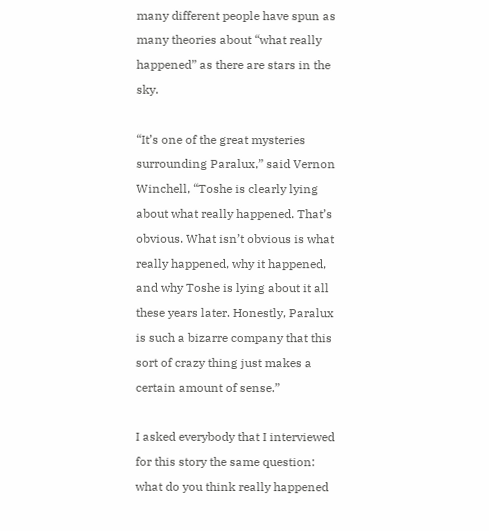many different people have spun as many theories about “what really happened” as there are stars in the sky.

“It’s one of the great mysteries surrounding Paralux,” said Vernon Winchell, “Toshe is clearly lying about what really happened. That’s obvious. What isn’t obvious is what really happened, why it happened, and why Toshe is lying about it all these years later. Honestly, Paralux is such a bizarre company that this sort of crazy thing just makes a certain amount of sense.”

I asked everybody that I interviewed for this story the same question: what do you think really happened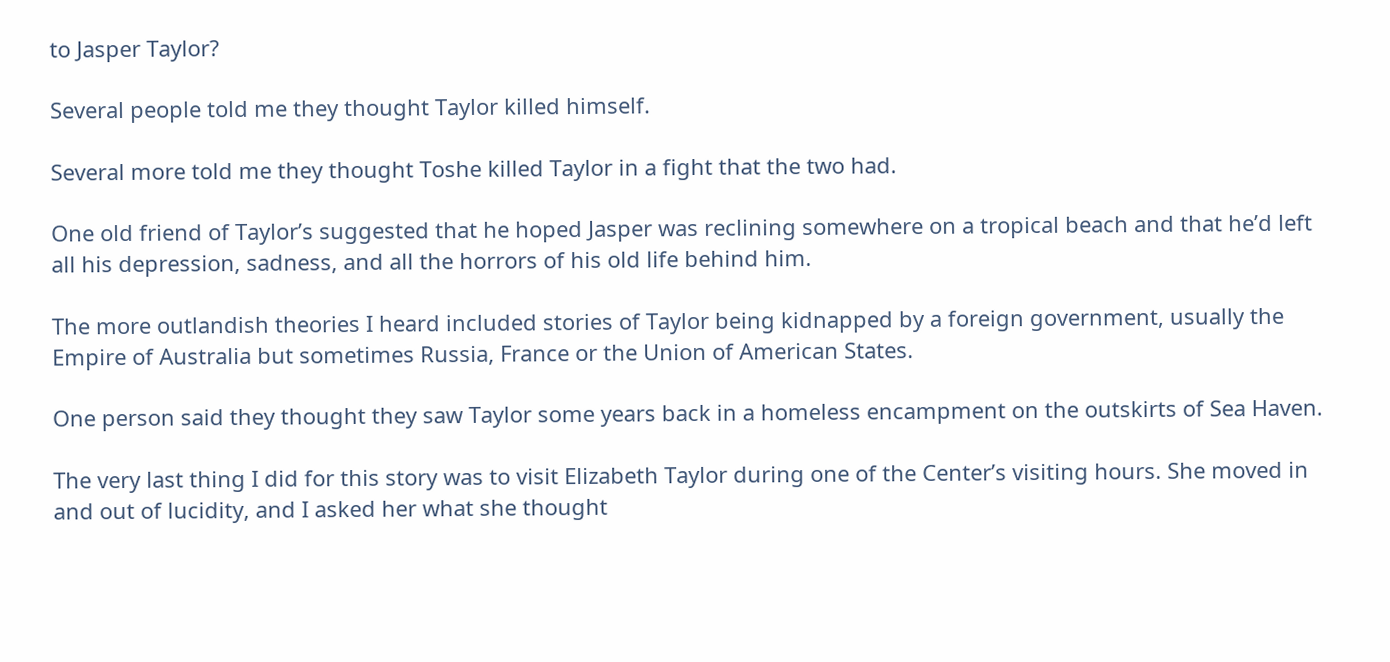to Jasper Taylor?

Several people told me they thought Taylor killed himself.

Several more told me they thought Toshe killed Taylor in a fight that the two had.

One old friend of Taylor’s suggested that he hoped Jasper was reclining somewhere on a tropical beach and that he’d left all his depression, sadness, and all the horrors of his old life behind him.

The more outlandish theories I heard included stories of Taylor being kidnapped by a foreign government, usually the Empire of Australia but sometimes Russia, France or the Union of American States.

One person said they thought they saw Taylor some years back in a homeless encampment on the outskirts of Sea Haven.

The very last thing I did for this story was to visit Elizabeth Taylor during one of the Center’s visiting hours. She moved in and out of lucidity, and I asked her what she thought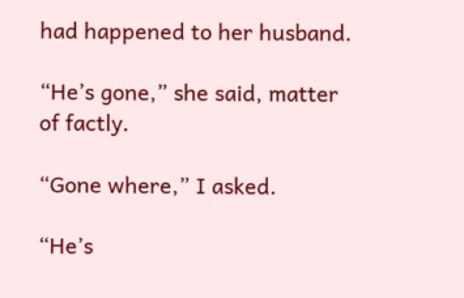had happened to her husband.

“He’s gone,” she said, matter of factly.

“Gone where,” I asked.

“He’s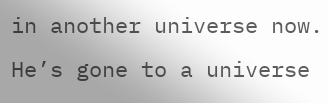in another universe now. He’s gone to a universe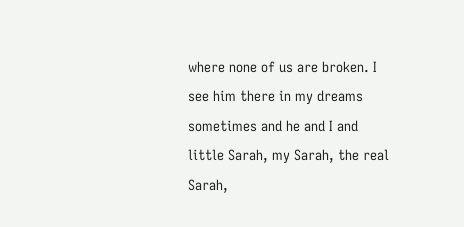where none of us are broken. I see him there in my dreams sometimes and he and I and little Sarah, my Sarah, the real Sarah,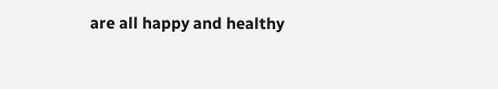are all happy and healthy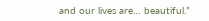and our lives are… beautiful.”